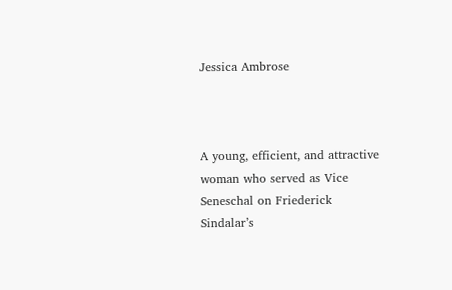Jessica Ambrose



A young, efficient, and attractive woman who served as Vice Seneschal on Friederick Sindalar’s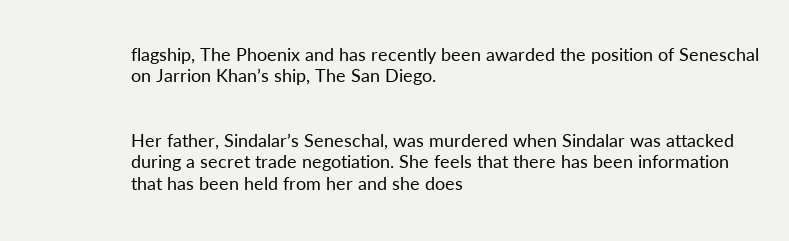flagship, The Phoenix and has recently been awarded the position of Seneschal on Jarrion Khan’s ship, The San Diego.


Her father, Sindalar’s Seneschal, was murdered when Sindalar was attacked during a secret trade negotiation. She feels that there has been information that has been held from her and she does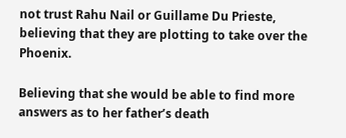not trust Rahu Nail or Guillame Du Prieste, believing that they are plotting to take over the Phoenix.

Believing that she would be able to find more answers as to her father’s death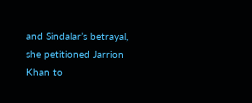and Sindalar’s betrayal, she petitioned Jarrion Khan to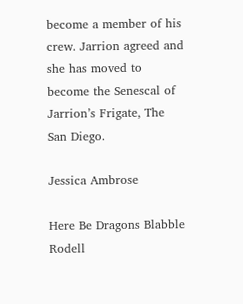become a member of his crew. Jarrion agreed and she has moved to become the Senescal of Jarrion’s Frigate, The San Diego.

Jessica Ambrose

Here Be Dragons Blabble Rodell